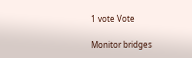1 vote Vote

Monitor bridges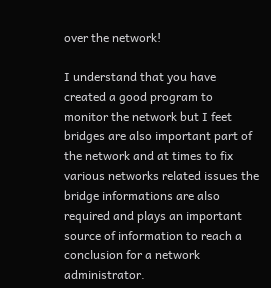over the network!

I understand that you have created a good program to monitor the network but I feet bridges are also important part of the network and at times to fix various networks related issues the bridge informations are also required and plays an important source of information to reach a conclusion for a network administrator.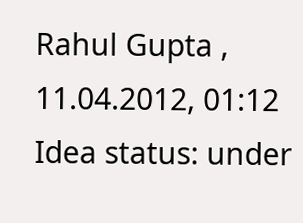Rahul Gupta , 11.04.2012, 01:12
Idea status: under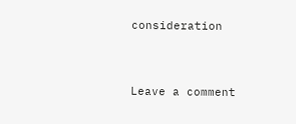consideration


Leave a comment